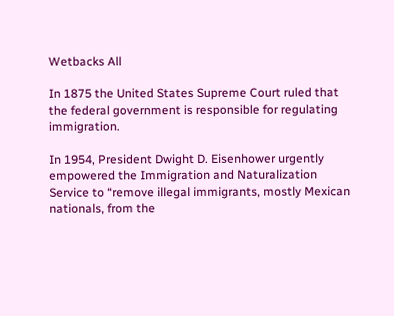Wetbacks All

In 1875 the United States Supreme Court ruled that the federal government is responsible for regulating immigration.

In 1954, President Dwight D. Eisenhower urgently empowered the Immigration and Naturalization Service to “remove illegal immigrants, mostly Mexican nationals, from the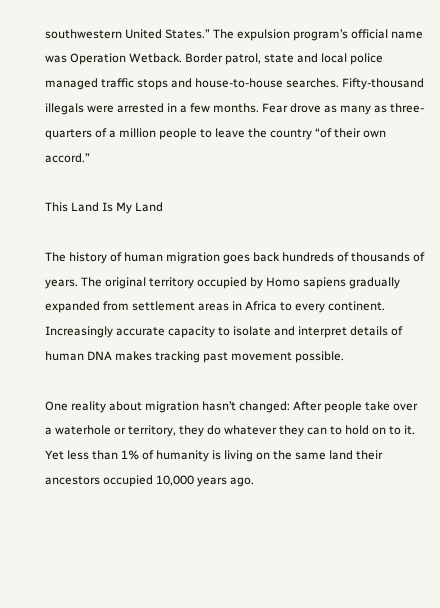southwestern United States.” The expulsion program’s official name was Operation Wetback. Border patrol, state and local police managed traffic stops and house-to-house searches. Fifty-thousand illegals were arrested in a few months. Fear drove as many as three-quarters of a million people to leave the country “of their own accord.”

This Land Is My Land

The history of human migration goes back hundreds of thousands of years. The original territory occupied by Homo sapiens gradually expanded from settlement areas in Africa to every continent. Increasingly accurate capacity to isolate and interpret details of human DNA makes tracking past movement possible.

One reality about migration hasn’t changed: After people take over a waterhole or territory, they do whatever they can to hold on to it. Yet less than 1% of humanity is living on the same land their ancestors occupied 10,000 years ago.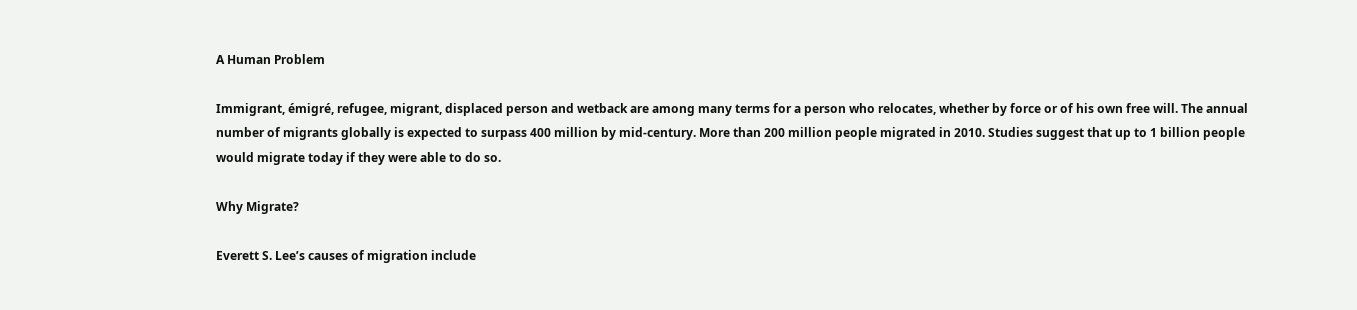A Human Problem

Immigrant, émigré, refugee, migrant, displaced person and wetback are among many terms for a person who relocates, whether by force or of his own free will. The annual number of migrants globally is expected to surpass 400 million by mid-century. More than 200 million people migrated in 2010. Studies suggest that up to 1 billion people would migrate today if they were able to do so.

Why Migrate?

Everett S. Lee’s causes of migration include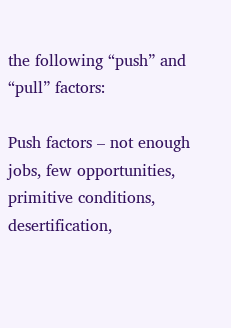the following “push” and “pull” factors:

Push factors – not enough jobs, few opportunities, primitive conditions, desertification,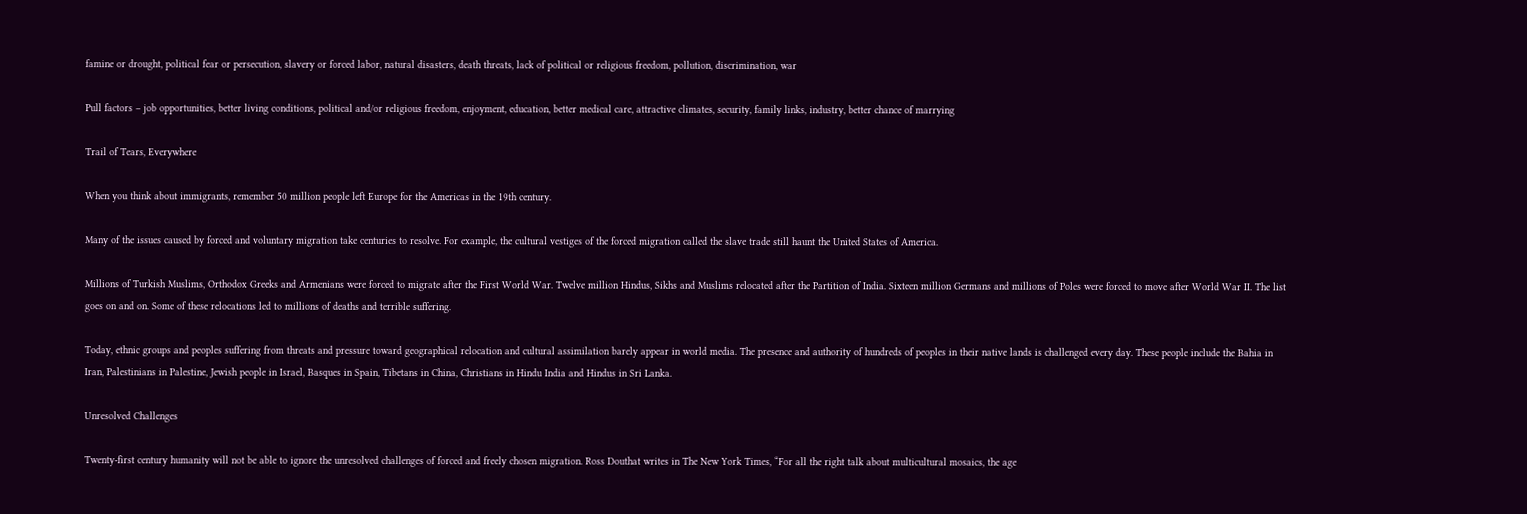famine or drought, political fear or persecution, slavery or forced labor, natural disasters, death threats, lack of political or religious freedom, pollution, discrimination, war

Pull factors – job opportunities, better living conditions, political and/or religious freedom, enjoyment, education, better medical care, attractive climates, security, family links, industry, better chance of marrying

Trail of Tears, Everywhere

When you think about immigrants, remember 50 million people left Europe for the Americas in the 19th century.

Many of the issues caused by forced and voluntary migration take centuries to resolve. For example, the cultural vestiges of the forced migration called the slave trade still haunt the United States of America.

Millions of Turkish Muslims, Orthodox Greeks and Armenians were forced to migrate after the First World War. Twelve million Hindus, Sikhs and Muslims relocated after the Partition of India. Sixteen million Germans and millions of Poles were forced to move after World War II. The list goes on and on. Some of these relocations led to millions of deaths and terrible suffering.

Today, ethnic groups and peoples suffering from threats and pressure toward geographical relocation and cultural assimilation barely appear in world media. The presence and authority of hundreds of peoples in their native lands is challenged every day. These people include the Bahia in Iran, Palestinians in Palestine, Jewish people in Israel, Basques in Spain, Tibetans in China, Christians in Hindu India and Hindus in Sri Lanka.

Unresolved Challenges

Twenty-first century humanity will not be able to ignore the unresolved challenges of forced and freely chosen migration. Ross Douthat writes in The New York Times, “For all the right talk about multicultural mosaics, the age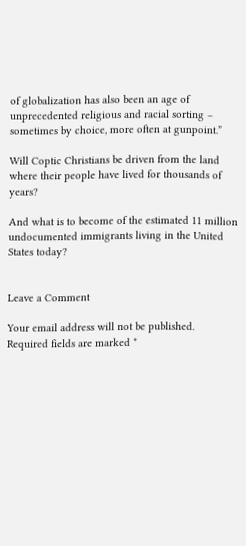of globalization has also been an age of unprecedented religious and racial sorting – sometimes by choice, more often at gunpoint.”

Will Coptic Christians be driven from the land where their people have lived for thousands of years?

And what is to become of the estimated 11 million undocumented immigrants living in the United States today?


Leave a Comment

Your email address will not be published. Required fields are marked *